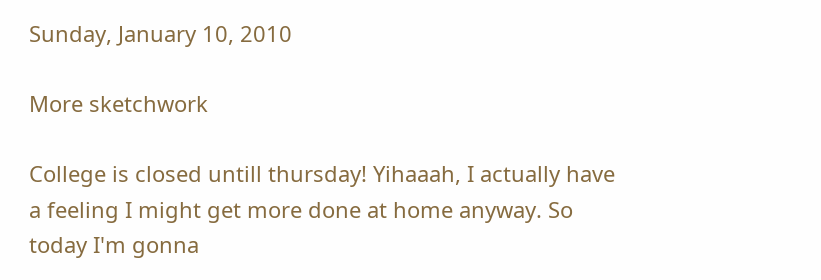Sunday, January 10, 2010

More sketchwork

College is closed untill thursday! Yihaaah, I actually have a feeling I might get more done at home anyway. So today I'm gonna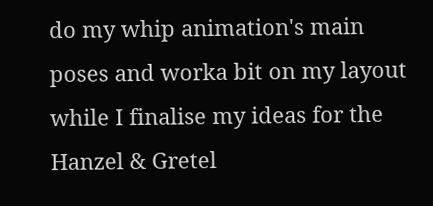do my whip animation's main poses and worka bit on my layout while I finalise my ideas for the Hanzel & Gretel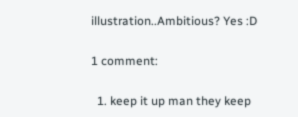illustration..Ambitious? Yes :D

1 comment:

  1. keep it up man they keep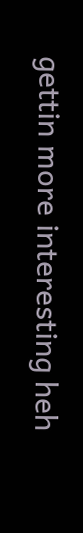gettin more interesting heh